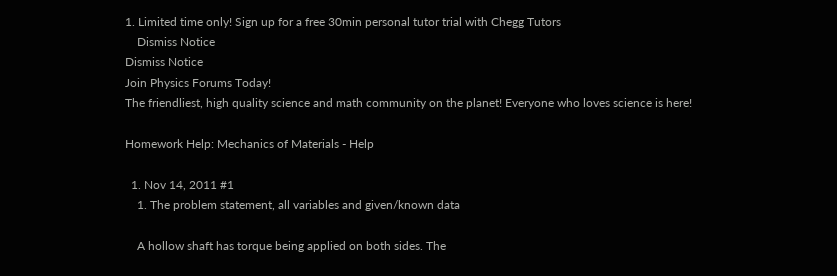1. Limited time only! Sign up for a free 30min personal tutor trial with Chegg Tutors
    Dismiss Notice
Dismiss Notice
Join Physics Forums Today!
The friendliest, high quality science and math community on the planet! Everyone who loves science is here!

Homework Help: Mechanics of Materials - Help

  1. Nov 14, 2011 #1
    1. The problem statement, all variables and given/known data

    A hollow shaft has torque being applied on both sides. The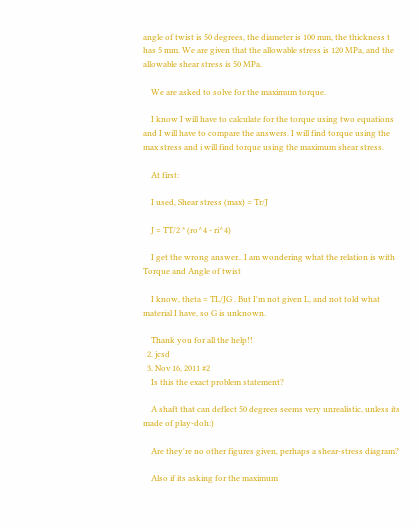angle of twist is 50 degrees, the diameter is 100 mm, the thickness t has 5 mm. We are given that the allowable stress is 120 MPa, and the allowable shear stress is 50 MPa.

    We are asked to solve for the maximum torque.

    I know I will have to calculate for the torque using two equations and I will have to compare the answers. I will find torque using the max stress and i will find torque using the maximum shear stress.

    At first:

    I used, Shear stress (max) = Tr/J

    J = TT/2 * (ro^4 - ri^4)

    I get the wrong answer.. I am wondering what the relation is with Torque and Angle of twist

    I know, theta = TL/JG . But I'm not given L, and not told what material I have, so G is unknown.

    Thank you for all the help!!
  2. jcsd
  3. Nov 16, 2011 #2
    Is this the exact problem statement?

    A shaft that can deflect 50 degrees seems very unrealistic, unless its made of play-doh:)

    Are they're no other figures given, perhaps a shear-stress diagram?

    Also if its asking for the maximum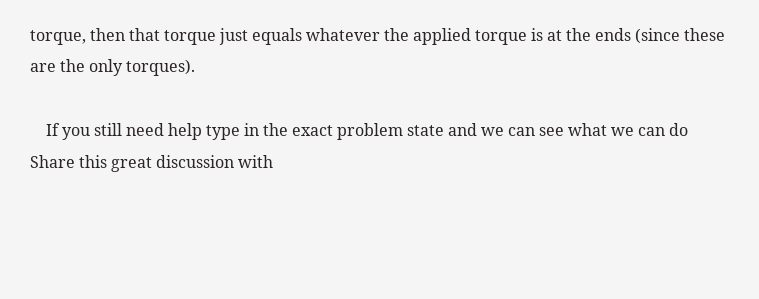torque, then that torque just equals whatever the applied torque is at the ends (since these are the only torques).

    If you still need help type in the exact problem state and we can see what we can do
Share this great discussion with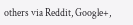others via Reddit, Google+,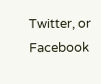Twitter, or Facebook